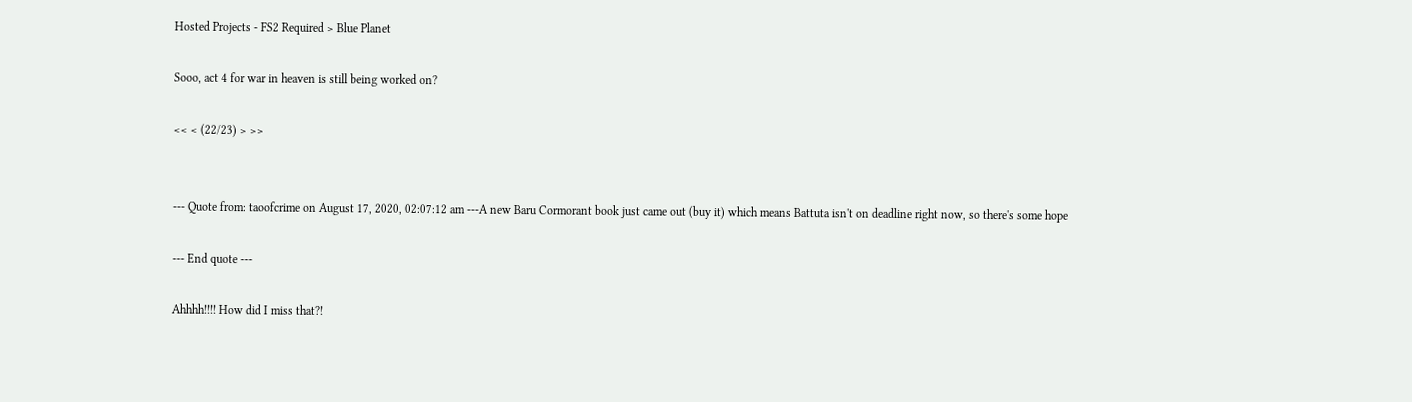Hosted Projects - FS2 Required > Blue Planet

Sooo, act 4 for war in heaven is still being worked on?

<< < (22/23) > >>


--- Quote from: taoofcrime on August 17, 2020, 02:07:12 am ---A new Baru Cormorant book just came out (buy it) which means Battuta isn't on deadline right now, so there's some hope

--- End quote ---

Ahhhh!!!! How did I miss that?!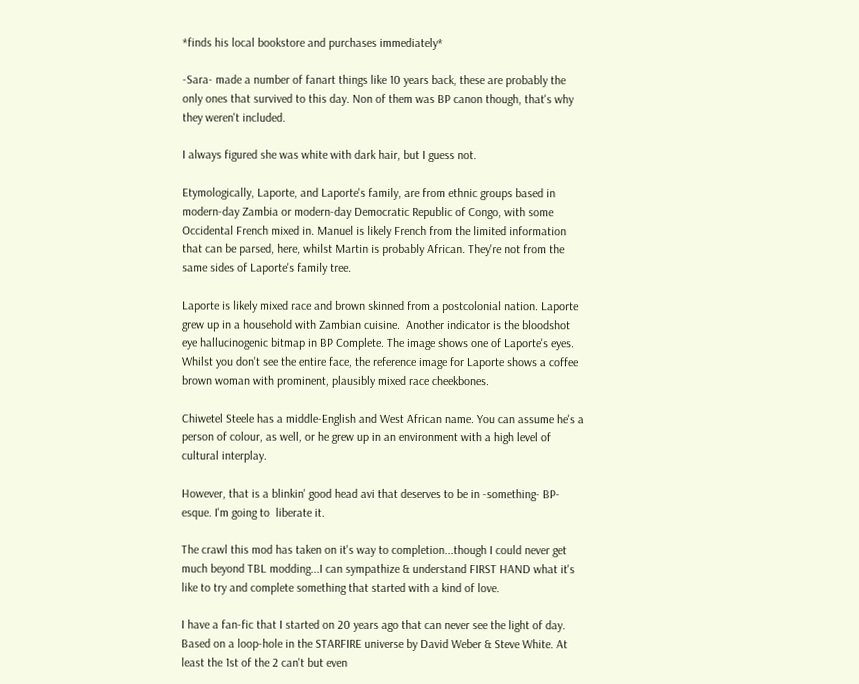*finds his local bookstore and purchases immediately*

-Sara- made a number of fanart things like 10 years back, these are probably the only ones that survived to this day. Non of them was BP canon though, that's why they weren't included.

I always figured she was white with dark hair, but I guess not.

Etymologically, Laporte, and Laporte's family, are from ethnic groups based in modern-day Zambia or modern-day Democratic Republic of Congo, with some Occidental French mixed in. Manuel is likely French from the limited information that can be parsed, here, whilst Martin is probably African. They're not from the same sides of Laporte's family tree.

Laporte is likely mixed race and brown skinned from a postcolonial nation. Laporte grew up in a household with Zambian cuisine.  Another indicator is the bloodshot eye hallucinogenic bitmap in BP Complete. The image shows one of Laporte's eyes. Whilst you don't see the entire face, the reference image for Laporte shows a coffee brown woman with prominent, plausibly mixed race cheekbones.

Chiwetel Steele has a middle-English and West African name. You can assume he's a person of colour, as well, or he grew up in an environment with a high level of cultural interplay.

However, that is a blinkin' good head avi that deserves to be in -something- BP-esque. I'm going to  liberate it.

The crawl this mod has taken on it's way to completion...though I could never get much beyond TBL modding...I can sympathize & understand FIRST HAND what it's like to try and complete something that started with a kind of love.

I have a fan-fic that I started on 20 years ago that can never see the light of day. Based on a loop-hole in the STARFIRE universe by David Weber & Steve White. At least the 1st of the 2 can't but even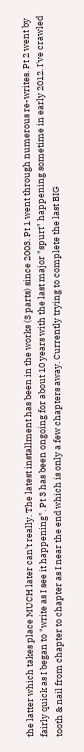the latter which takes place MUCH later can't really. The latest installment has been in the works (3 parts) since 2003. Pt 1 went through numerous re-writes. Pt 2 went by fairly quick as I began to "write as I see it happening". Pt 3 has been ongoing for about 10 years with the last major "spurt" happening sometime in early 2012. I've crawled tooth & nail from chapter to chapter as I near the end which is only a few chapters away. Currently trying to complete the last BIG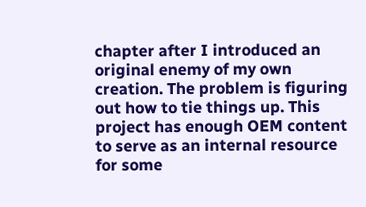chapter after I introduced an original enemy of my own creation. The problem is figuring out how to tie things up. This project has enough OEM content to serve as an internal resource for some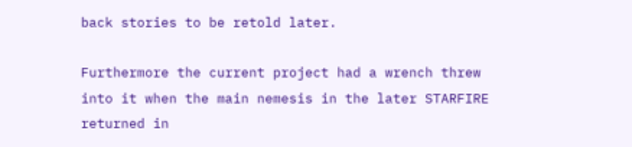back stories to be retold later.

Furthermore the current project had a wrench threw into it when the main nemesis in the later STARFIRE returned in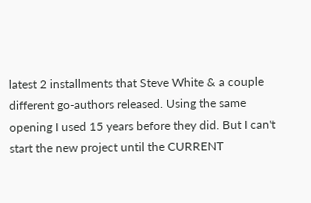latest 2 installments that Steve White & a couple different go-authors released. Using the same opening I used 15 years before they did. But I can't start the new project until the CURRENT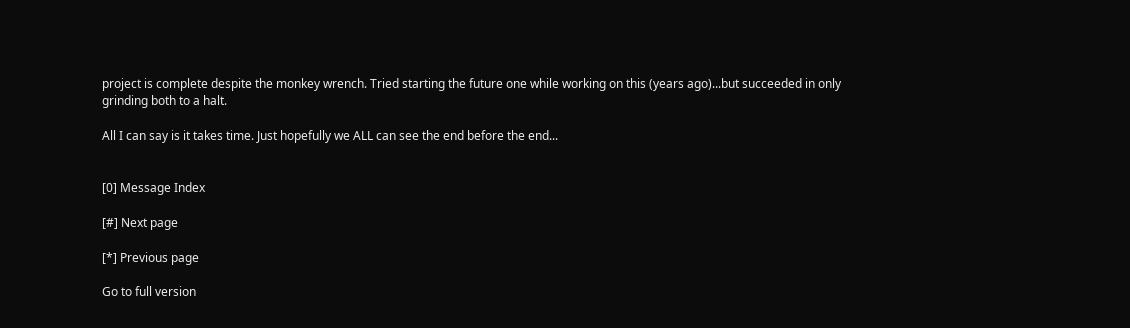project is complete despite the monkey wrench. Tried starting the future one while working on this (years ago)...but succeeded in only grinding both to a halt.

All I can say is it takes time. Just hopefully we ALL can see the end before the end...


[0] Message Index

[#] Next page

[*] Previous page

Go to full version